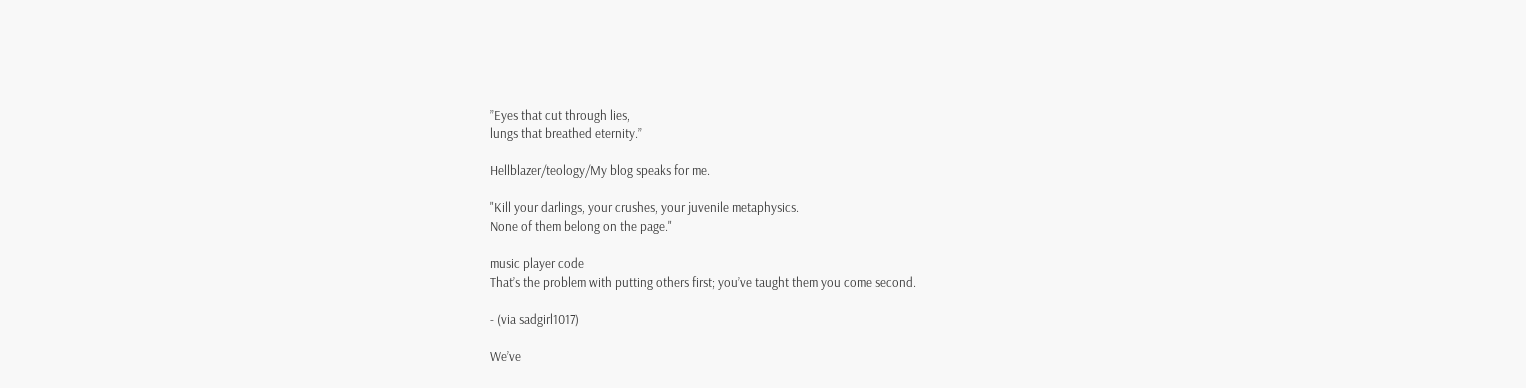”Eyes that cut through lies,
lungs that breathed eternity.”

Hellblazer/teology/My blog speaks for me.

"Kill your darlings, your crushes, your juvenile metaphysics.
None of them belong on the page."

music player code
That’s the problem with putting others first; you’ve taught them you come second.

- (via sadgirl1017)

We’ve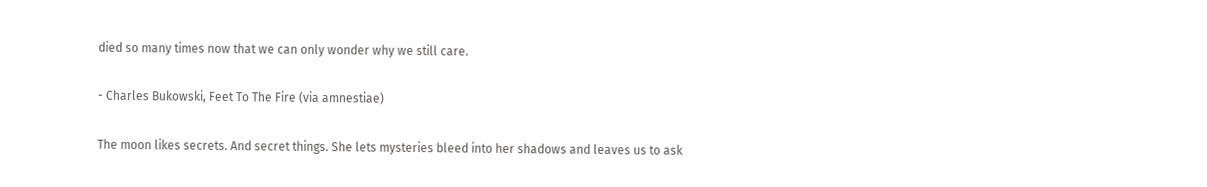died so many times now that we can only wonder why we still care.

- Charles Bukowski, Feet To The Fire (via amnestiae)

The moon likes secrets. And secret things. She lets mysteries bleed into her shadows and leaves us to ask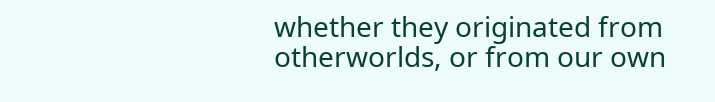whether they originated from otherworlds, or from our own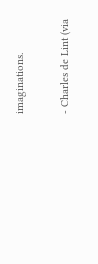imaginations.

- Charles de Lint (via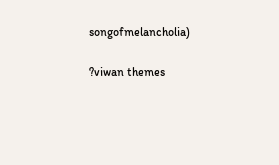songofmelancholia)

?viwan themes